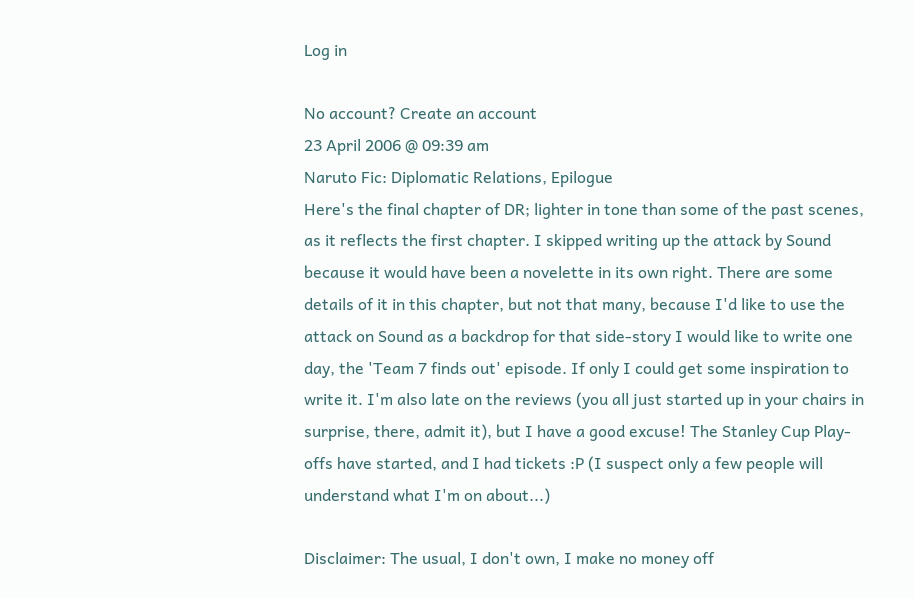Log in

No account? Create an account
23 April 2006 @ 09:39 am
Naruto Fic: Diplomatic Relations, Epilogue
Here's the final chapter of DR; lighter in tone than some of the past scenes, as it reflects the first chapter. I skipped writing up the attack by Sound because it would have been a novelette in its own right. There are some details of it in this chapter, but not that many, because I'd like to use the attack on Sound as a backdrop for that side-story I would like to write one day, the 'Team 7 finds out' episode. If only I could get some inspiration to write it. I'm also late on the reviews (you all just started up in your chairs in surprise, there, admit it), but I have a good excuse! The Stanley Cup Play-offs have started, and I had tickets :P (I suspect only a few people will understand what I'm on about...)

Disclaimer: The usual, I don't own, I make no money off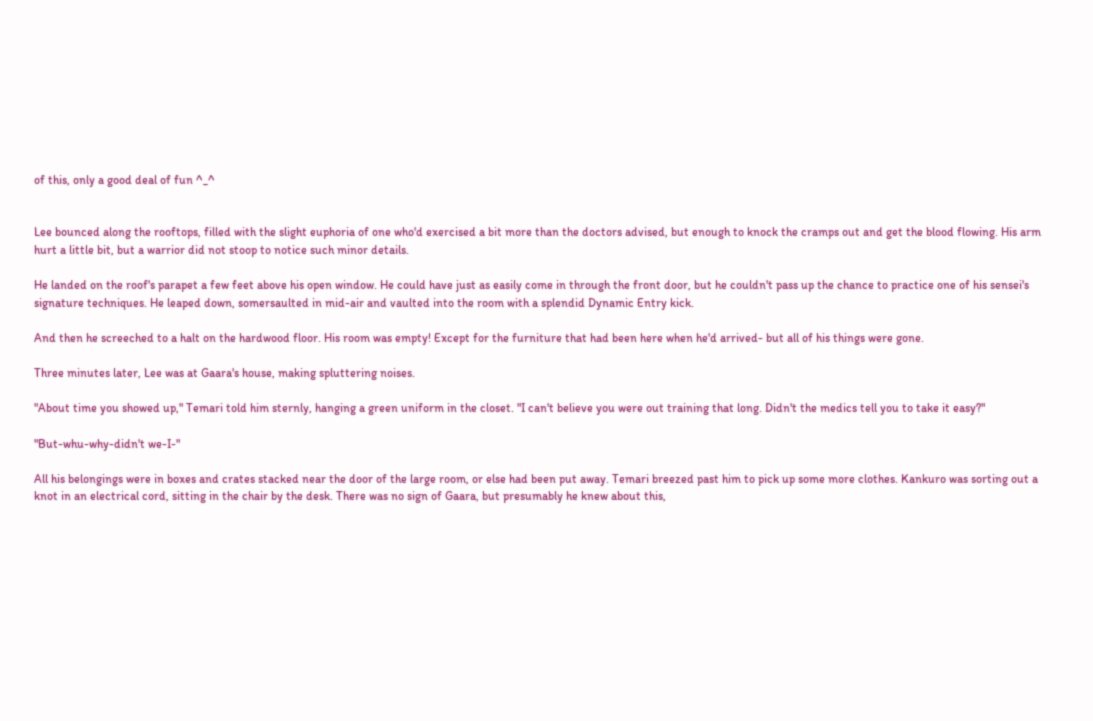of this, only a good deal of fun ^_^


Lee bounced along the rooftops, filled with the slight euphoria of one who'd exercised a bit more than the doctors advised, but enough to knock the cramps out and get the blood flowing. His arm hurt a little bit, but a warrior did not stoop to notice such minor details.

He landed on the roof's parapet a few feet above his open window. He could have just as easily come in through the front door, but he couldn't pass up the chance to practice one of his sensei's signature techniques. He leaped down, somersaulted in mid-air and vaulted into the room with a splendid Dynamic Entry kick.

And then he screeched to a halt on the hardwood floor. His room was empty! Except for the furniture that had been here when he'd arrived- but all of his things were gone.

Three minutes later, Lee was at Gaara's house, making spluttering noises.

"About time you showed up," Temari told him sternly, hanging a green uniform in the closet. "I can't believe you were out training that long. Didn't the medics tell you to take it easy?"

"But-whu-why-didn't we-I-"

All his belongings were in boxes and crates stacked near the door of the large room, or else had been put away. Temari breezed past him to pick up some more clothes. Kankuro was sorting out a knot in an electrical cord, sitting in the chair by the desk. There was no sign of Gaara, but presumably he knew about this,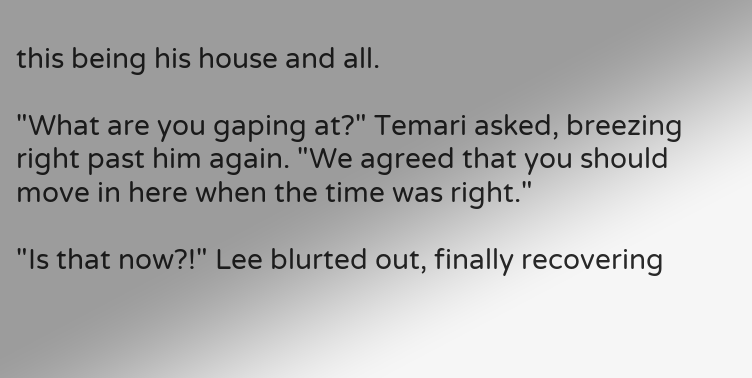this being his house and all.

"What are you gaping at?" Temari asked, breezing right past him again. "We agreed that you should move in here when the time was right."

"Is that now?!" Lee blurted out, finally recovering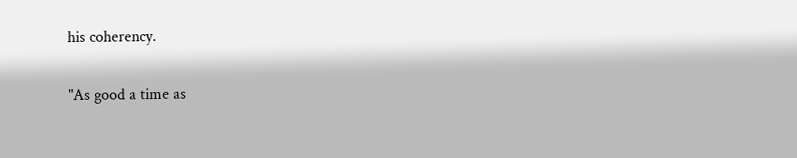his coherency.

"As good a time as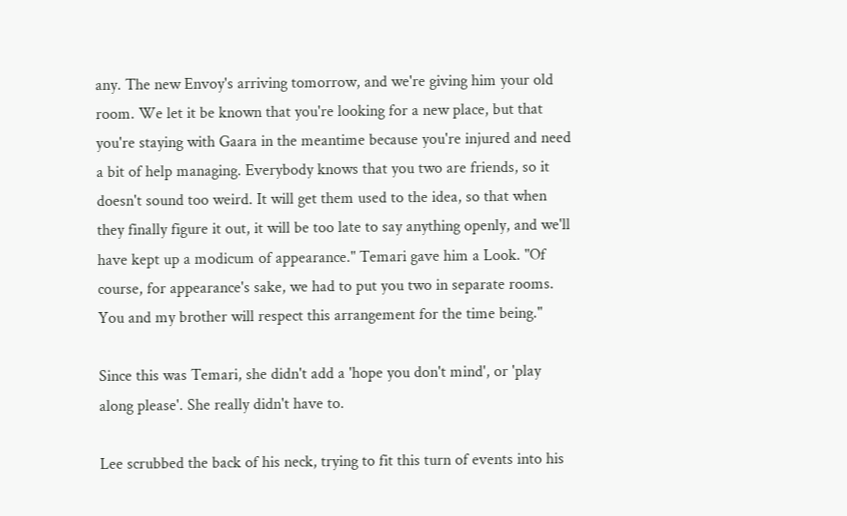any. The new Envoy's arriving tomorrow, and we're giving him your old room. We let it be known that you're looking for a new place, but that you're staying with Gaara in the meantime because you're injured and need a bit of help managing. Everybody knows that you two are friends, so it doesn't sound too weird. It will get them used to the idea, so that when they finally figure it out, it will be too late to say anything openly, and we'll have kept up a modicum of appearance." Temari gave him a Look. "Of course, for appearance's sake, we had to put you two in separate rooms. You and my brother will respect this arrangement for the time being."

Since this was Temari, she didn't add a 'hope you don't mind', or 'play along please'. She really didn't have to.

Lee scrubbed the back of his neck, trying to fit this turn of events into his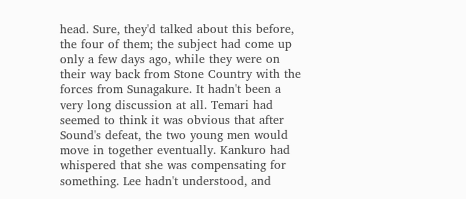head. Sure, they'd talked about this before, the four of them; the subject had come up only a few days ago, while they were on their way back from Stone Country with the forces from Sunagakure. It hadn't been a very long discussion at all. Temari had seemed to think it was obvious that after Sound's defeat, the two young men would move in together eventually. Kankuro had whispered that she was compensating for something. Lee hadn't understood, and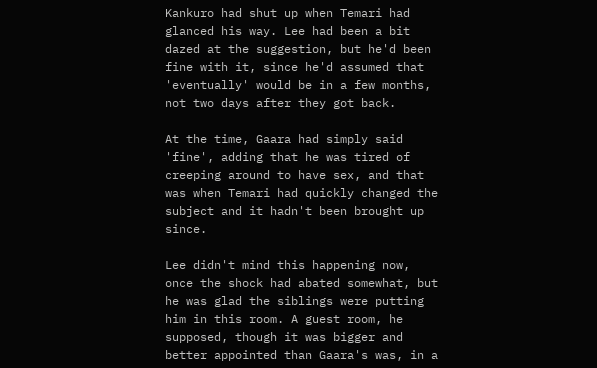Kankuro had shut up when Temari had glanced his way. Lee had been a bit dazed at the suggestion, but he'd been fine with it, since he'd assumed that 'eventually' would be in a few months, not two days after they got back.

At the time, Gaara had simply said 'fine', adding that he was tired of creeping around to have sex, and that was when Temari had quickly changed the subject and it hadn't been brought up since.

Lee didn't mind this happening now, once the shock had abated somewhat, but he was glad the siblings were putting him in this room. A guest room, he supposed, though it was bigger and better appointed than Gaara's was, in a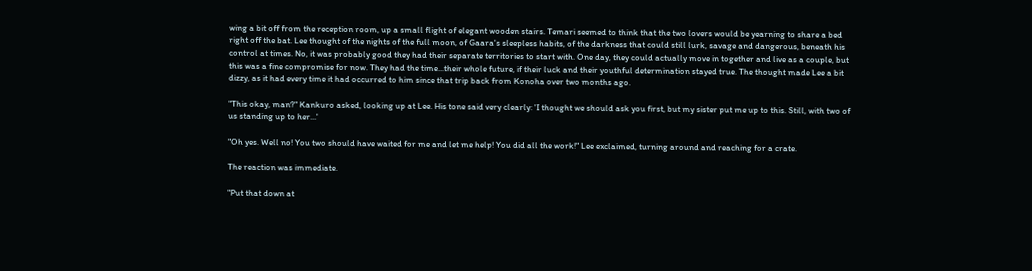wing a bit off from the reception room, up a small flight of elegant wooden stairs. Temari seemed to think that the two lovers would be yearning to share a bed right off the bat. Lee thought of the nights of the full moon, of Gaara's sleepless habits, of the darkness that could still lurk, savage and dangerous, beneath his control at times. No, it was probably good they had their separate territories to start with. One day, they could actually move in together and live as a couple, but this was a fine compromise for now. They had the time...their whole future, if their luck and their youthful determination stayed true. The thought made Lee a bit dizzy, as it had every time it had occurred to him since that trip back from Konoha over two months ago.

"This okay, man?" Kankuro asked, looking up at Lee. His tone said very clearly: 'I thought we should ask you first, but my sister put me up to this. Still, with two of us standing up to her...'

"Oh yes. Well no! You two should have waited for me and let me help! You did all the work!" Lee exclaimed, turning around and reaching for a crate.

The reaction was immediate.

"Put that down at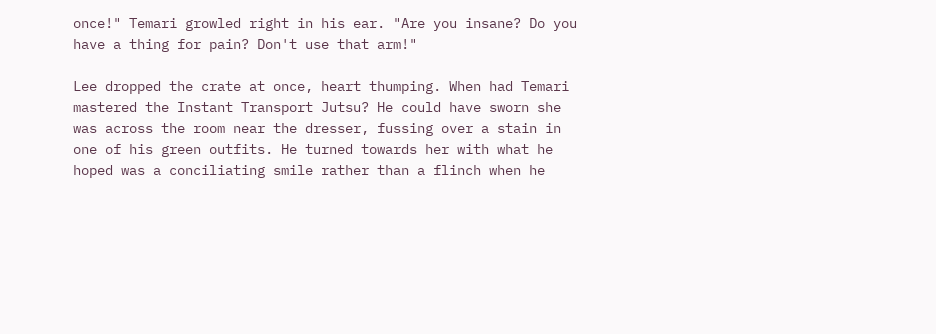once!" Temari growled right in his ear. "Are you insane? Do you have a thing for pain? Don't use that arm!"

Lee dropped the crate at once, heart thumping. When had Temari mastered the Instant Transport Jutsu? He could have sworn she was across the room near the dresser, fussing over a stain in one of his green outfits. He turned towards her with what he hoped was a conciliating smile rather than a flinch when he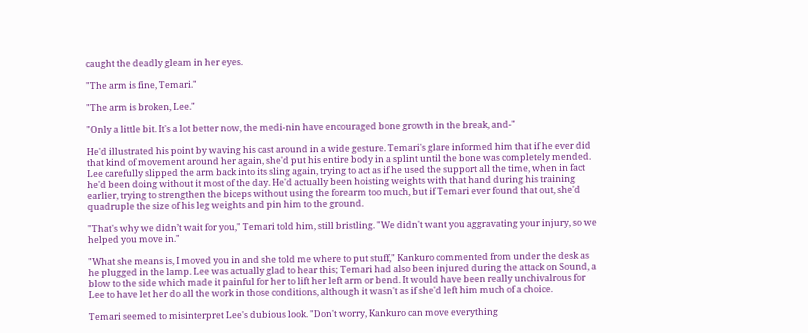caught the deadly gleam in her eyes.

"The arm is fine, Temari."

"The arm is broken, Lee."

"Only a little bit. It's a lot better now, the medi-nin have encouraged bone growth in the break, and-"

He'd illustrated his point by waving his cast around in a wide gesture. Temari's glare informed him that if he ever did that kind of movement around her again, she'd put his entire body in a splint until the bone was completely mended. Lee carefully slipped the arm back into its sling again, trying to act as if he used the support all the time, when in fact he'd been doing without it most of the day. He'd actually been hoisting weights with that hand during his training earlier, trying to strengthen the biceps without using the forearm too much, but if Temari ever found that out, she'd quadruple the size of his leg weights and pin him to the ground.

"That's why we didn’t wait for you," Temari told him, still bristling. "We didn't want you aggravating your injury, so we helped you move in."

"What she means is, I moved you in and she told me where to put stuff," Kankuro commented from under the desk as he plugged in the lamp. Lee was actually glad to hear this; Temari had also been injured during the attack on Sound, a blow to the side which made it painful for her to lift her left arm or bend. It would have been really unchivalrous for Lee to have let her do all the work in those conditions, although it wasn't as if she'd left him much of a choice.

Temari seemed to misinterpret Lee's dubious look. "Don't worry, Kankuro can move everything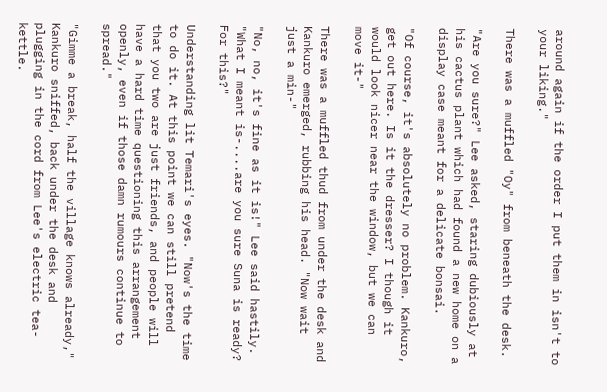around again if the order I put them in isn't to your liking."

There was a muffled "Oy" from beneath the desk.

"Are you sure?" Lee asked, staring dubiously at his cactus plant which had found a new home on a display case meant for a delicate bonsai.

"Of course, it's absolutely no problem. Kankuro, get out here. Is it the dresser? I though it would look nicer near the window, but we can move it-"

There was a muffled thud from under the desk and Kankuro emerged, rubbing his head. "Now wait just a min-"

"No, no, it's fine as it is!" Lee said hastily. "What I meant is-....are you sure Suna is ready? For this?"

Understanding lit Temari's eyes. "Now's the time to do it. At this point we can still pretend that you two are just friends, and people will have a hard time questioning this arrangement openly, even if those damn rumours continue to spread."

"Gimme a break, half the village knows already," Kankuro sniffed, back under the desk and plugging in the cord from Lee's electric tea-kettle.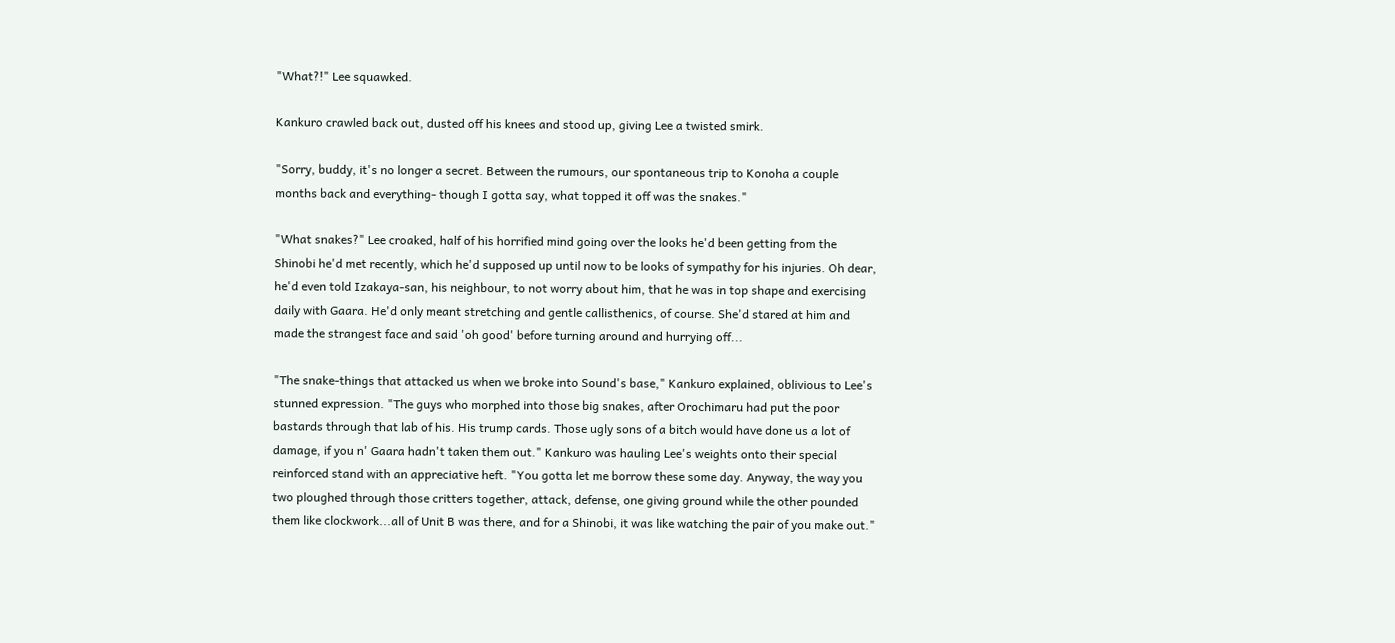"What?!" Lee squawked.

Kankuro crawled back out, dusted off his knees and stood up, giving Lee a twisted smirk.

"Sorry, buddy, it's no longer a secret. Between the rumours, our spontaneous trip to Konoha a couple months back and everything- though I gotta say, what topped it off was the snakes."

"What snakes?" Lee croaked, half of his horrified mind going over the looks he'd been getting from the Shinobi he'd met recently, which he'd supposed up until now to be looks of sympathy for his injuries. Oh dear, he'd even told Izakaya-san, his neighbour, to not worry about him, that he was in top shape and exercising daily with Gaara. He'd only meant stretching and gentle callisthenics, of course. She'd stared at him and made the strangest face and said 'oh good' before turning around and hurrying off...

"The snake-things that attacked us when we broke into Sound's base," Kankuro explained, oblivious to Lee's stunned expression. "The guys who morphed into those big snakes, after Orochimaru had put the poor bastards through that lab of his. His trump cards. Those ugly sons of a bitch would have done us a lot of damage, if you n' Gaara hadn't taken them out." Kankuro was hauling Lee's weights onto their special reinforced stand with an appreciative heft. "You gotta let me borrow these some day. Anyway, the way you two ploughed through those critters together, attack, defense, one giving ground while the other pounded them like clockwork...all of Unit B was there, and for a Shinobi, it was like watching the pair of you make out."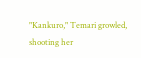"Kankuro," Temari growled, shooting her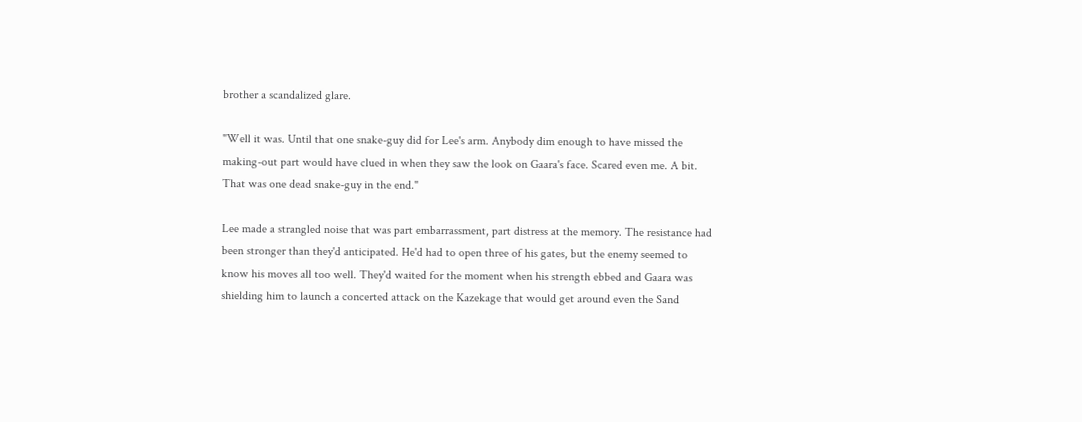brother a scandalized glare.

"Well it was. Until that one snake-guy did for Lee's arm. Anybody dim enough to have missed the making-out part would have clued in when they saw the look on Gaara's face. Scared even me. A bit. That was one dead snake-guy in the end."

Lee made a strangled noise that was part embarrassment, part distress at the memory. The resistance had been stronger than they'd anticipated. He'd had to open three of his gates, but the enemy seemed to know his moves all too well. They'd waited for the moment when his strength ebbed and Gaara was shielding him to launch a concerted attack on the Kazekage that would get around even the Sand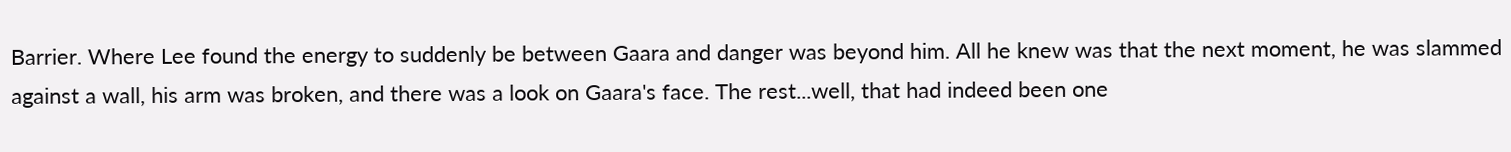Barrier. Where Lee found the energy to suddenly be between Gaara and danger was beyond him. All he knew was that the next moment, he was slammed against a wall, his arm was broken, and there was a look on Gaara's face. The rest...well, that had indeed been one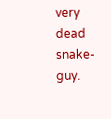very dead snake-guy.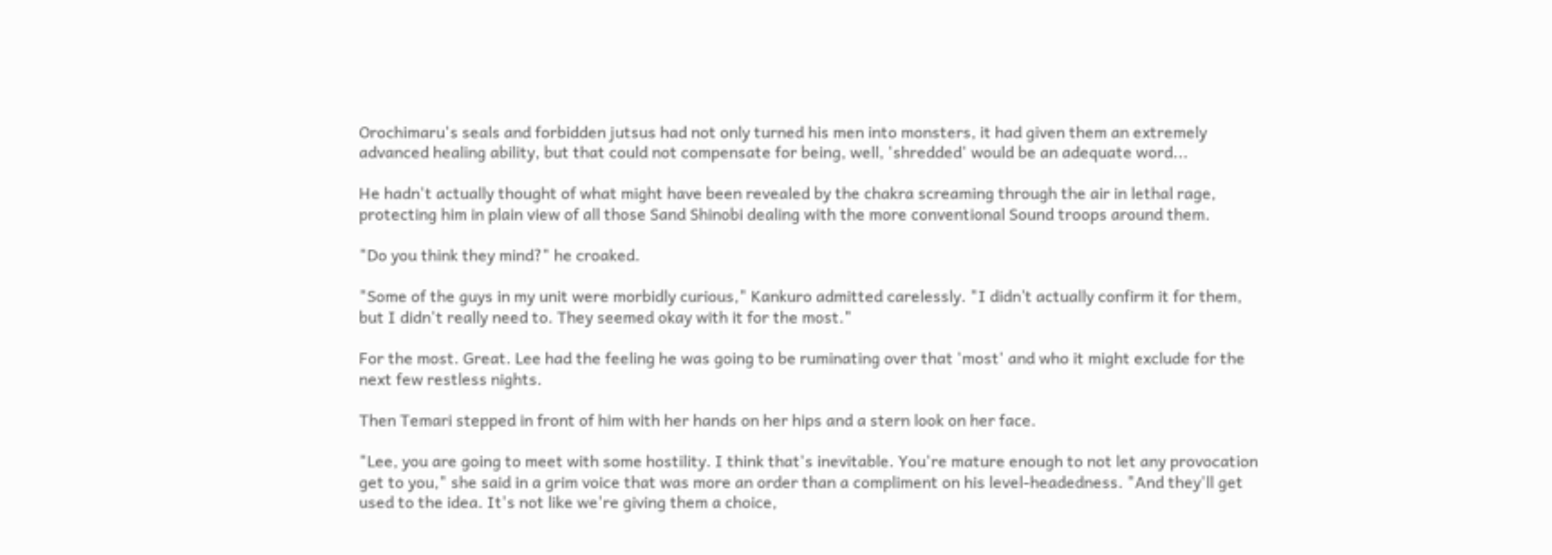Orochimaru's seals and forbidden jutsus had not only turned his men into monsters, it had given them an extremely advanced healing ability, but that could not compensate for being, well, 'shredded' would be an adequate word...

He hadn't actually thought of what might have been revealed by the chakra screaming through the air in lethal rage, protecting him in plain view of all those Sand Shinobi dealing with the more conventional Sound troops around them.

"Do you think they mind?" he croaked.

"Some of the guys in my unit were morbidly curious," Kankuro admitted carelessly. "I didn’t actually confirm it for them, but I didn't really need to. They seemed okay with it for the most."

For the most. Great. Lee had the feeling he was going to be ruminating over that 'most' and who it might exclude for the next few restless nights.

Then Temari stepped in front of him with her hands on her hips and a stern look on her face.

"Lee, you are going to meet with some hostility. I think that's inevitable. You're mature enough to not let any provocation get to you," she said in a grim voice that was more an order than a compliment on his level-headedness. "And they'll get used to the idea. It's not like we're giving them a choice,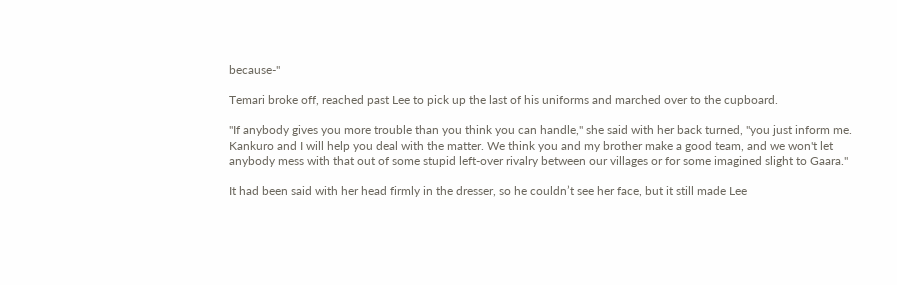because-"

Temari broke off, reached past Lee to pick up the last of his uniforms and marched over to the cupboard.

"If anybody gives you more trouble than you think you can handle," she said with her back turned, "you just inform me. Kankuro and I will help you deal with the matter. We think you and my brother make a good team, and we won't let anybody mess with that out of some stupid left-over rivalry between our villages or for some imagined slight to Gaara."

It had been said with her head firmly in the dresser, so he couldn’t see her face, but it still made Lee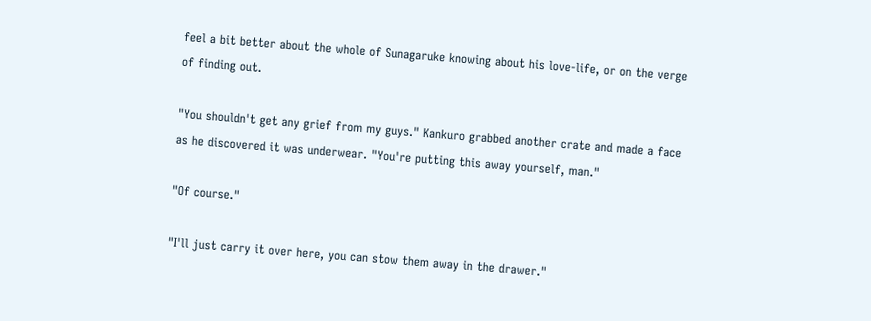feel a bit better about the whole of Sunagaruke knowing about his love-life, or on the verge of finding out.

"You shouldn't get any grief from my guys." Kankuro grabbed another crate and made a face as he discovered it was underwear. "You're putting this away yourself, man."

"Of course."

"I'll just carry it over here, you can stow them away in the drawer."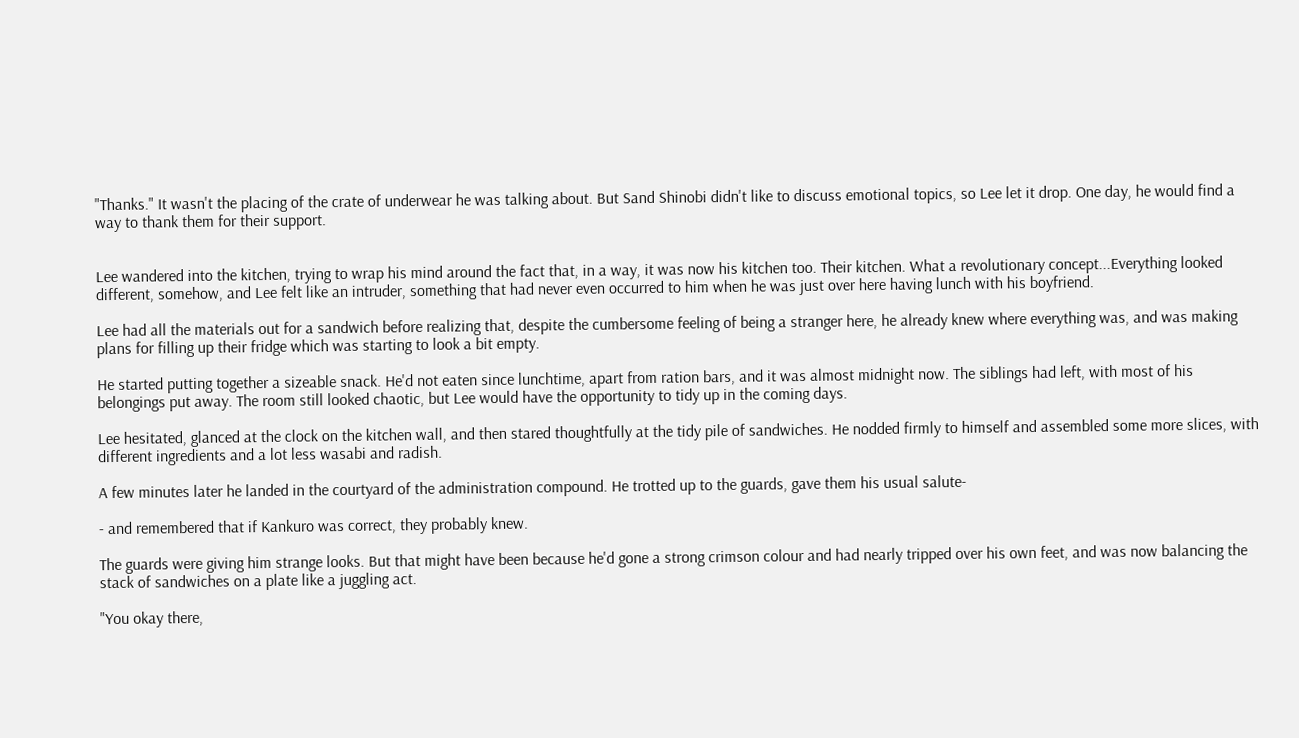"Thanks." It wasn't the placing of the crate of underwear he was talking about. But Sand Shinobi didn't like to discuss emotional topics, so Lee let it drop. One day, he would find a way to thank them for their support.


Lee wandered into the kitchen, trying to wrap his mind around the fact that, in a way, it was now his kitchen too. Their kitchen. What a revolutionary concept...Everything looked different, somehow, and Lee felt like an intruder, something that had never even occurred to him when he was just over here having lunch with his boyfriend.

Lee had all the materials out for a sandwich before realizing that, despite the cumbersome feeling of being a stranger here, he already knew where everything was, and was making plans for filling up their fridge which was starting to look a bit empty.

He started putting together a sizeable snack. He'd not eaten since lunchtime, apart from ration bars, and it was almost midnight now. The siblings had left, with most of his belongings put away. The room still looked chaotic, but Lee would have the opportunity to tidy up in the coming days.

Lee hesitated, glanced at the clock on the kitchen wall, and then stared thoughtfully at the tidy pile of sandwiches. He nodded firmly to himself and assembled some more slices, with different ingredients and a lot less wasabi and radish.

A few minutes later he landed in the courtyard of the administration compound. He trotted up to the guards, gave them his usual salute-

- and remembered that if Kankuro was correct, they probably knew.

The guards were giving him strange looks. But that might have been because he'd gone a strong crimson colour and had nearly tripped over his own feet, and was now balancing the stack of sandwiches on a plate like a juggling act.

"You okay there,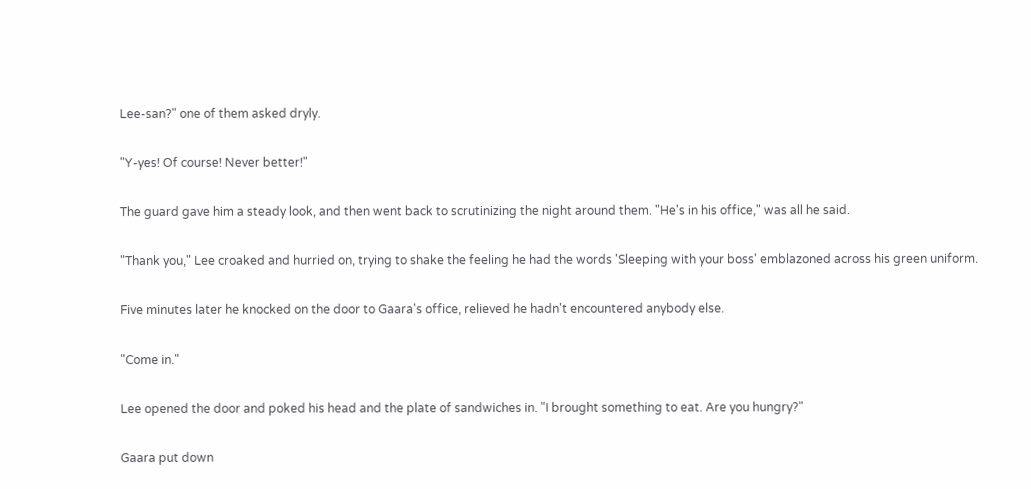Lee-san?" one of them asked dryly.

"Y-yes! Of course! Never better!"

The guard gave him a steady look, and then went back to scrutinizing the night around them. "He's in his office," was all he said.

"Thank you," Lee croaked and hurried on, trying to shake the feeling he had the words 'Sleeping with your boss' emblazoned across his green uniform.

Five minutes later he knocked on the door to Gaara's office, relieved he hadn't encountered anybody else.

"Come in."

Lee opened the door and poked his head and the plate of sandwiches in. "I brought something to eat. Are you hungry?"

Gaara put down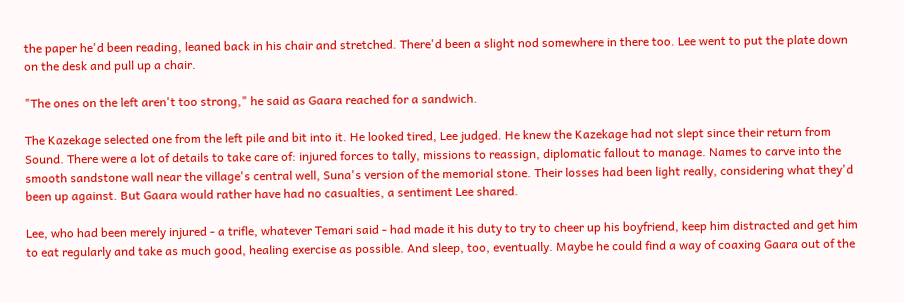the paper he'd been reading, leaned back in his chair and stretched. There'd been a slight nod somewhere in there too. Lee went to put the plate down on the desk and pull up a chair.

"The ones on the left aren't too strong," he said as Gaara reached for a sandwich.

The Kazekage selected one from the left pile and bit into it. He looked tired, Lee judged. He knew the Kazekage had not slept since their return from Sound. There were a lot of details to take care of: injured forces to tally, missions to reassign, diplomatic fallout to manage. Names to carve into the smooth sandstone wall near the village's central well, Suna's version of the memorial stone. Their losses had been light really, considering what they'd been up against. But Gaara would rather have had no casualties, a sentiment Lee shared.

Lee, who had been merely injured - a trifle, whatever Temari said - had made it his duty to try to cheer up his boyfriend, keep him distracted and get him to eat regularly and take as much good, healing exercise as possible. And sleep, too, eventually. Maybe he could find a way of coaxing Gaara out of the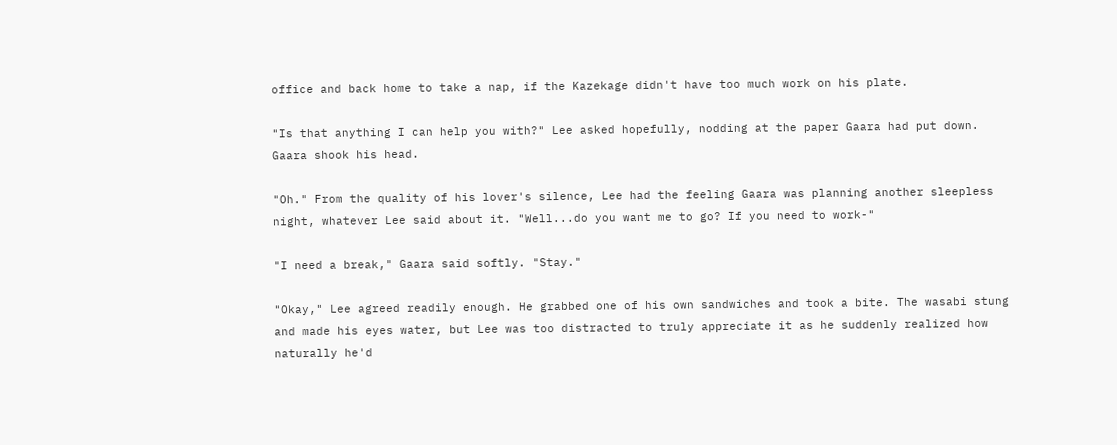office and back home to take a nap, if the Kazekage didn't have too much work on his plate.

"Is that anything I can help you with?" Lee asked hopefully, nodding at the paper Gaara had put down. Gaara shook his head.

"Oh." From the quality of his lover's silence, Lee had the feeling Gaara was planning another sleepless night, whatever Lee said about it. "Well...do you want me to go? If you need to work-"

"I need a break," Gaara said softly. "Stay."

"Okay," Lee agreed readily enough. He grabbed one of his own sandwiches and took a bite. The wasabi stung and made his eyes water, but Lee was too distracted to truly appreciate it as he suddenly realized how naturally he'd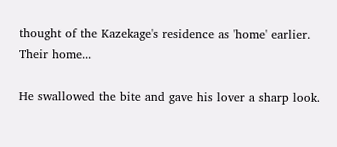thought of the Kazekage's residence as 'home' earlier. Their home...

He swallowed the bite and gave his lover a sharp look.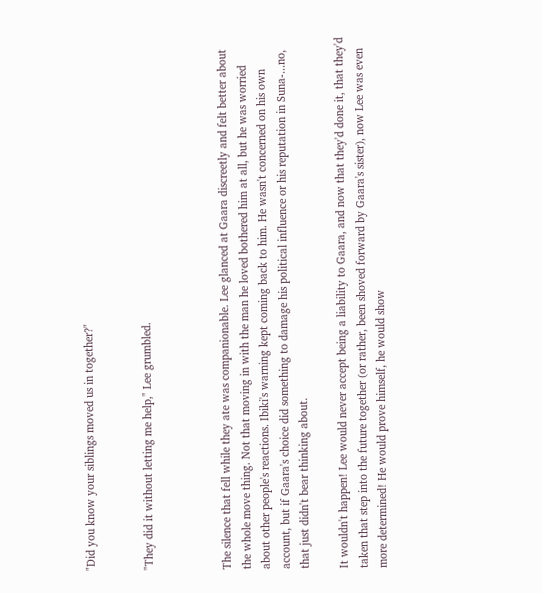"Did you know your siblings moved us in together?"


"They did it without letting me help," Lee grumbled.



The silence that fell while they ate was companionable. Lee glanced at Gaara discreetly and felt better about the whole move thing. Not that moving in with the man he loved bothered him at all, but he was worried about other people's reactions. Ibiki's warning kept coming back to him. He wasn't concerned on his own account, but if Gaara's choice did something to damage his political influence or his reputation in Suna-...no, that just didn't bear thinking about.

It wouldn't happen! Lee would never accept being a liability to Gaara, and now that they'd done it, that they'd taken that step into the future together (or rather, been shoved forward by Gaara's sister), now Lee was even more determined! He would prove himself, he would show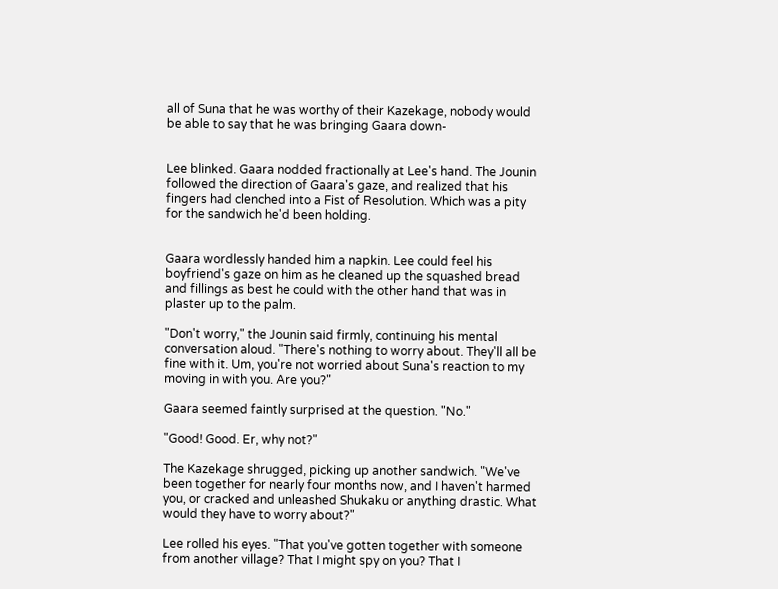all of Suna that he was worthy of their Kazekage, nobody would be able to say that he was bringing Gaara down-


Lee blinked. Gaara nodded fractionally at Lee's hand. The Jounin followed the direction of Gaara's gaze, and realized that his fingers had clenched into a Fist of Resolution. Which was a pity for the sandwich he'd been holding.


Gaara wordlessly handed him a napkin. Lee could feel his boyfriend's gaze on him as he cleaned up the squashed bread and fillings as best he could with the other hand that was in plaster up to the palm.

"Don't worry," the Jounin said firmly, continuing his mental conversation aloud. "There's nothing to worry about. They'll all be fine with it. Um, you're not worried about Suna's reaction to my moving in with you. Are you?"

Gaara seemed faintly surprised at the question. "No."

"Good! Good. Er, why not?"

The Kazekage shrugged, picking up another sandwich. "We've been together for nearly four months now, and I haven't harmed you, or cracked and unleashed Shukaku or anything drastic. What would they have to worry about?"

Lee rolled his eyes. "That you've gotten together with someone from another village? That I might spy on you? That I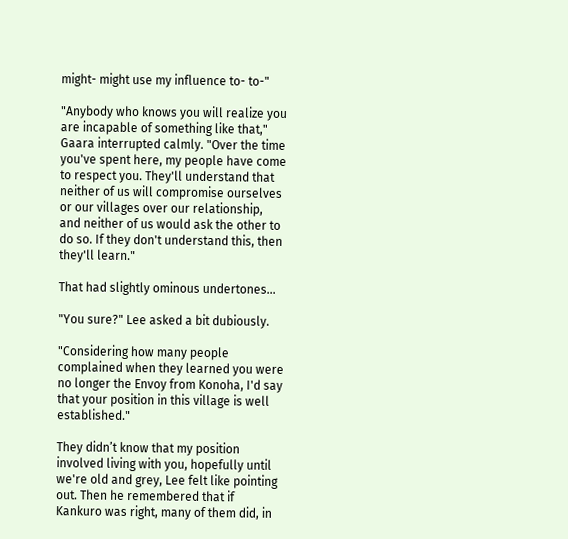might- might use my influence to- to-"

"Anybody who knows you will realize you are incapable of something like that," Gaara interrupted calmly. "Over the time you've spent here, my people have come to respect you. They'll understand that neither of us will compromise ourselves or our villages over our relationship, and neither of us would ask the other to do so. If they don't understand this, then they'll learn."

That had slightly ominous undertones...

"You sure?" Lee asked a bit dubiously.

"Considering how many people complained when they learned you were no longer the Envoy from Konoha, I'd say that your position in this village is well established."

They didn’t know that my position involved living with you, hopefully until we're old and grey, Lee felt like pointing out. Then he remembered that if Kankuro was right, many of them did, in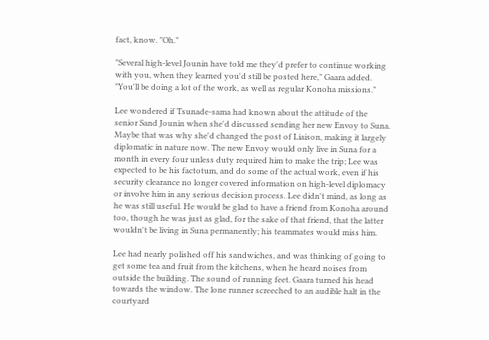fact, know. "Oh."

"Several high-level Jounin have told me they'd prefer to continue working with you, when they learned you'd still be posted here," Gaara added. "You'll be doing a lot of the work, as well as regular Konoha missions."

Lee wondered if Tsunade-sama had known about the attitude of the senior Sand Jounin when she'd discussed sending her new Envoy to Suna. Maybe that was why she'd changed the post of Liaison, making it largely diplomatic in nature now. The new Envoy would only live in Suna for a month in every four unless duty required him to make the trip; Lee was expected to be his factotum, and do some of the actual work, even if his security clearance no longer covered information on high-level diplomacy or involve him in any serious decision process. Lee didn't mind, as long as he was still useful. He would be glad to have a friend from Konoha around too, though he was just as glad, for the sake of that friend, that the latter wouldn't be living in Suna permanently; his teammates would miss him.

Lee had nearly polished off his sandwiches, and was thinking of going to get some tea and fruit from the kitchens, when he heard noises from outside the building. The sound of running feet. Gaara turned his head towards the window. The lone runner screeched to an audible halt in the courtyard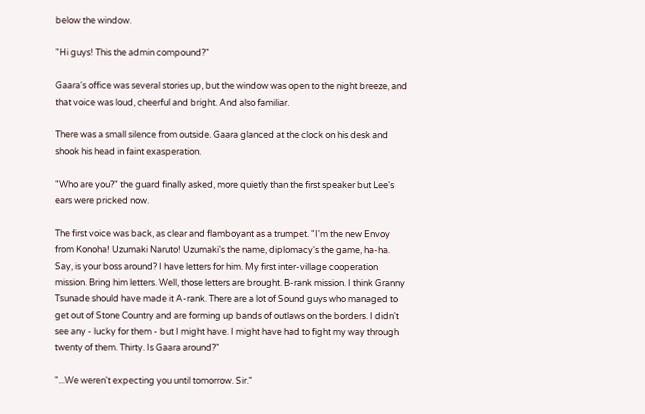below the window.

"Hi guys! This the admin compound?"

Gaara's office was several stories up, but the window was open to the night breeze, and that voice was loud, cheerful and bright. And also familiar.

There was a small silence from outside. Gaara glanced at the clock on his desk and shook his head in faint exasperation.

"Who are you?" the guard finally asked, more quietly than the first speaker but Lee's ears were pricked now.

The first voice was back, as clear and flamboyant as a trumpet. "I'm the new Envoy from Konoha! Uzumaki Naruto! Uzumaki's the name, diplomacy's the game, ha-ha. Say, is your boss around? I have letters for him. My first inter-village cooperation mission. Bring him letters. Well, those letters are brought. B-rank mission. I think Granny Tsunade should have made it A-rank. There are a lot of Sound guys who managed to get out of Stone Country and are forming up bands of outlaws on the borders. I didn't see any - lucky for them - but I might have. I might have had to fight my way through twenty of them. Thirty. Is Gaara around?"

"...We weren't expecting you until tomorrow. Sir."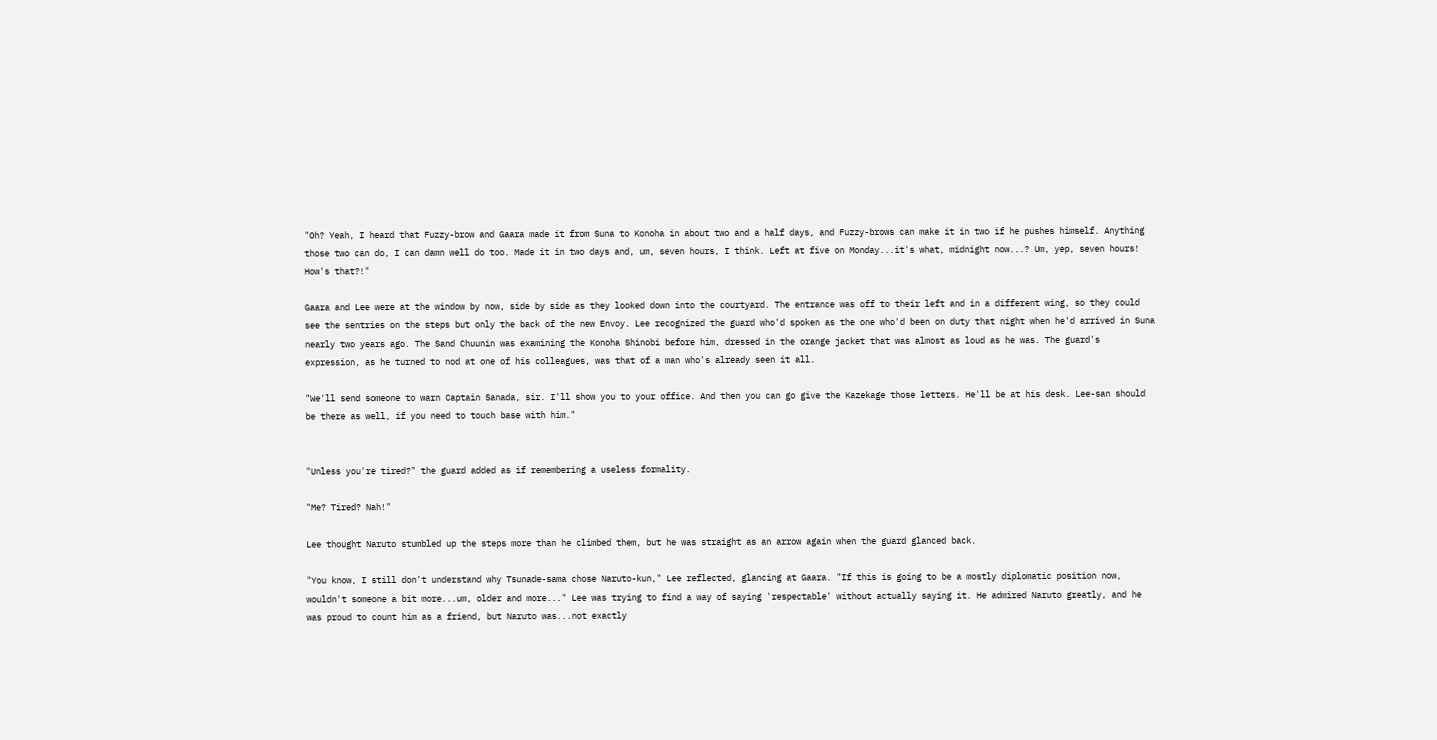"Oh? Yeah, I heard that Fuzzy-brow and Gaara made it from Suna to Konoha in about two and a half days, and Fuzzy-brows can make it in two if he pushes himself. Anything those two can do, I can damn well do too. Made it in two days and, um, seven hours, I think. Left at five on Monday...it's what, midnight now...? Um, yep, seven hours! How's that?!"

Gaara and Lee were at the window by now, side by side as they looked down into the courtyard. The entrance was off to their left and in a different wing, so they could see the sentries on the steps but only the back of the new Envoy. Lee recognized the guard who'd spoken as the one who'd been on duty that night when he'd arrived in Suna nearly two years ago. The Sand Chuunin was examining the Konoha Shinobi before him, dressed in the orange jacket that was almost as loud as he was. The guard's expression, as he turned to nod at one of his colleagues, was that of a man who's already seen it all.

"We'll send someone to warn Captain Sanada, sir. I'll show you to your office. And then you can go give the Kazekage those letters. He'll be at his desk. Lee-san should be there as well, if you need to touch base with him."


"Unless you're tired?" the guard added as if remembering a useless formality.

"Me? Tired? Nah!"

Lee thought Naruto stumbled up the steps more than he climbed them, but he was straight as an arrow again when the guard glanced back.

"You know, I still don't understand why Tsunade-sama chose Naruto-kun," Lee reflected, glancing at Gaara. "If this is going to be a mostly diplomatic position now, wouldn't someone a bit more...um, older and more..." Lee was trying to find a way of saying 'respectable' without actually saying it. He admired Naruto greatly, and he was proud to count him as a friend, but Naruto was...not exactly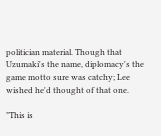politician material. Though that Uzumaki's the name, diplomacy's the game motto sure was catchy; Lee wished he'd thought of that one.

"This is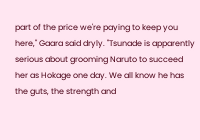part of the price we're paying to keep you here," Gaara said dryly. "Tsunade is apparently serious about grooming Naruto to succeed her as Hokage one day. We all know he has the guts, the strength and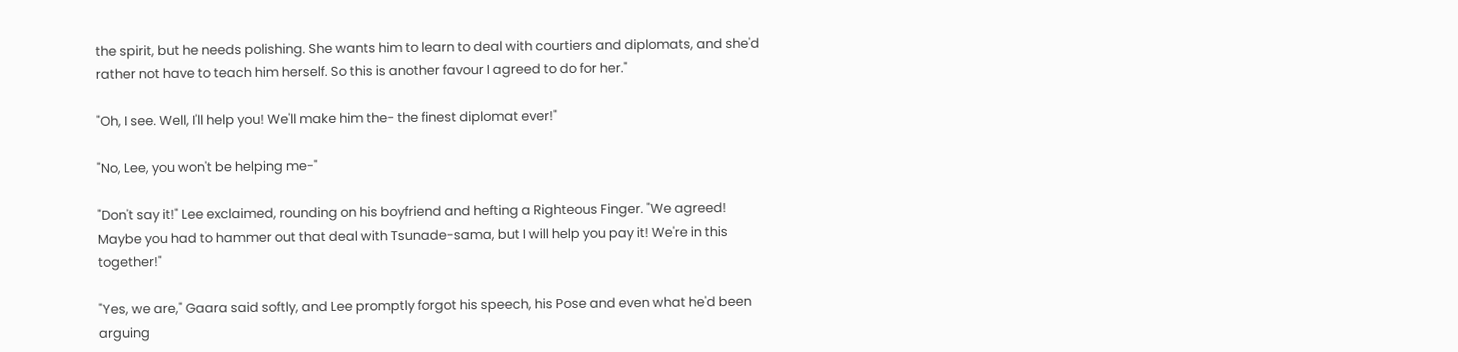the spirit, but he needs polishing. She wants him to learn to deal with courtiers and diplomats, and she'd rather not have to teach him herself. So this is another favour I agreed to do for her."

"Oh, I see. Well, I'll help you! We'll make him the- the finest diplomat ever!"

"No, Lee, you won't be helping me-"

"Don't say it!" Lee exclaimed, rounding on his boyfriend and hefting a Righteous Finger. "We agreed! Maybe you had to hammer out that deal with Tsunade-sama, but I will help you pay it! We're in this together!"

"Yes, we are," Gaara said softly, and Lee promptly forgot his speech, his Pose and even what he'd been arguing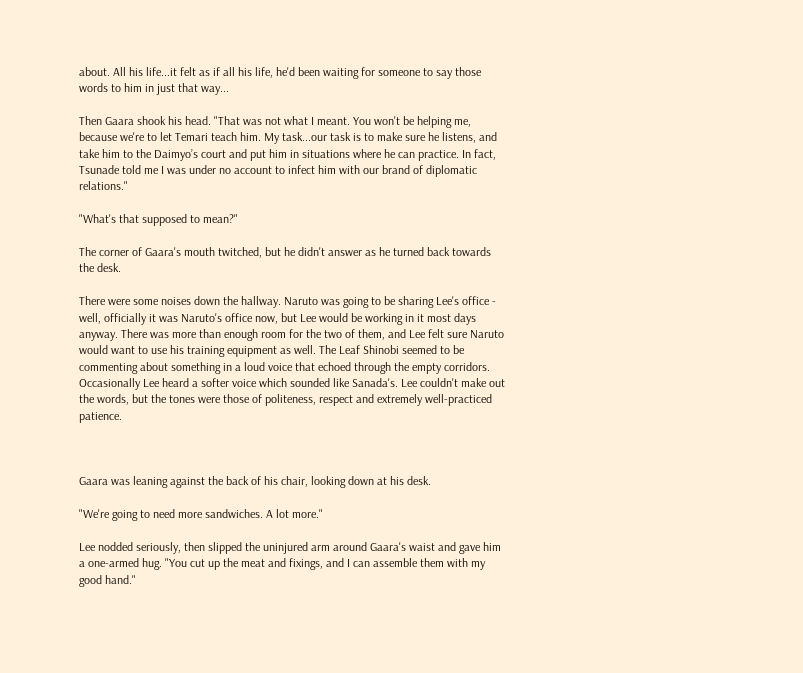about. All his life...it felt as if all his life, he'd been waiting for someone to say those words to him in just that way...

Then Gaara shook his head. "That was not what I meant. You won't be helping me, because we're to let Temari teach him. My task...our task is to make sure he listens, and take him to the Daimyo’s court and put him in situations where he can practice. In fact, Tsunade told me I was under no account to infect him with our brand of diplomatic relations."

"What's that supposed to mean?"

The corner of Gaara's mouth twitched, but he didn't answer as he turned back towards the desk.

There were some noises down the hallway. Naruto was going to be sharing Lee's office - well, officially it was Naruto's office now, but Lee would be working in it most days anyway. There was more than enough room for the two of them, and Lee felt sure Naruto would want to use his training equipment as well. The Leaf Shinobi seemed to be commenting about something in a loud voice that echoed through the empty corridors. Occasionally Lee heard a softer voice which sounded like Sanada's. Lee couldn't make out the words, but the tones were those of politeness, respect and extremely well-practiced patience.



Gaara was leaning against the back of his chair, looking down at his desk.

"We're going to need more sandwiches. A lot more."

Lee nodded seriously, then slipped the uninjured arm around Gaara's waist and gave him a one-armed hug. "You cut up the meat and fixings, and I can assemble them with my good hand."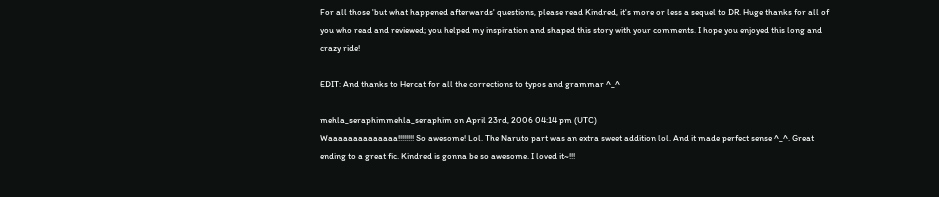For all those 'but what happened afterwards' questions, please read Kindred, it's more or less a sequel to DR. Huge thanks for all of you who read and reviewed; you helped my inspiration and shaped this story with your comments. I hope you enjoyed this long and crazy ride!

EDIT: And thanks to Hercat for all the corrections to typos and grammar ^_^

mehla_seraphimmehla_seraphim on April 23rd, 2006 04:14 pm (UTC)
Waaaaaaaaaaaaaa!!!!!!!! So awesome! Lol. The Naruto part was an extra sweet addition lol. And it made perfect sense ^_^. Great ending to a great fic. Kindred is gonna be so awesome. I loved it~!!!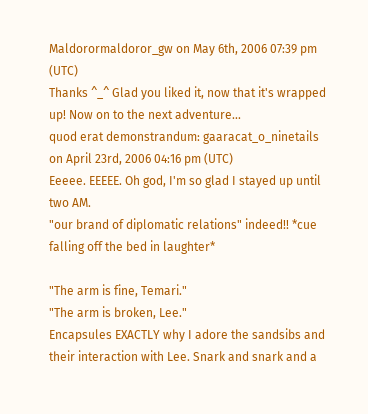Maldorormaldoror_gw on May 6th, 2006 07:39 pm (UTC)
Thanks ^_^ Glad you liked it, now that it's wrapped up! Now on to the next adventure...
quod erat demonstrandum: gaaracat_o_ninetails on April 23rd, 2006 04:16 pm (UTC)
Eeeee. EEEEE. Oh god, I'm so glad I stayed up until two AM.
"our brand of diplomatic relations" indeed!! *cue falling off the bed in laughter*

"The arm is fine, Temari."
"The arm is broken, Lee."
Encapsules EXACTLY why I adore the sandsibs and their interaction with Lee. Snark and snark and a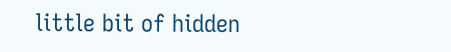little bit of hidden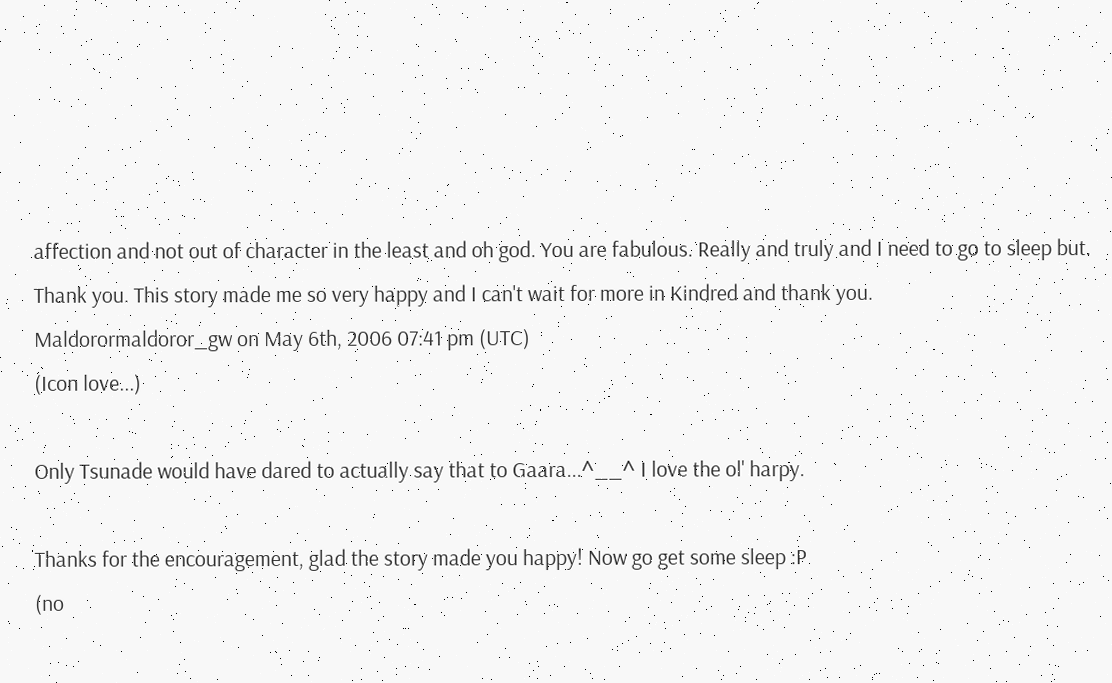affection and not out of character in the least and oh god. You are fabulous. Really and truly and I need to go to sleep but. Thank you. This story made me so very happy and I can't wait for more in Kindred and thank you.
Maldorormaldoror_gw on May 6th, 2006 07:41 pm (UTC)
(Icon love...)

Only Tsunade would have dared to actually say that to Gaara...^__^ I love the ol' harpy.

Thanks for the encouragement, glad the story made you happy! Now go get some sleep :P
(no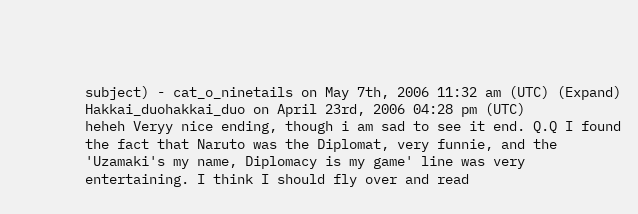subject) - cat_o_ninetails on May 7th, 2006 11:32 am (UTC) (Expand)
Hakkai_duohakkai_duo on April 23rd, 2006 04:28 pm (UTC)
heheh Veryy nice ending, though i am sad to see it end. Q.Q I found the fact that Naruto was the Diplomat, very funnie, and the 'Uzamaki's my name, Diplomacy is my game' line was very entertaining. I think I should fly over and read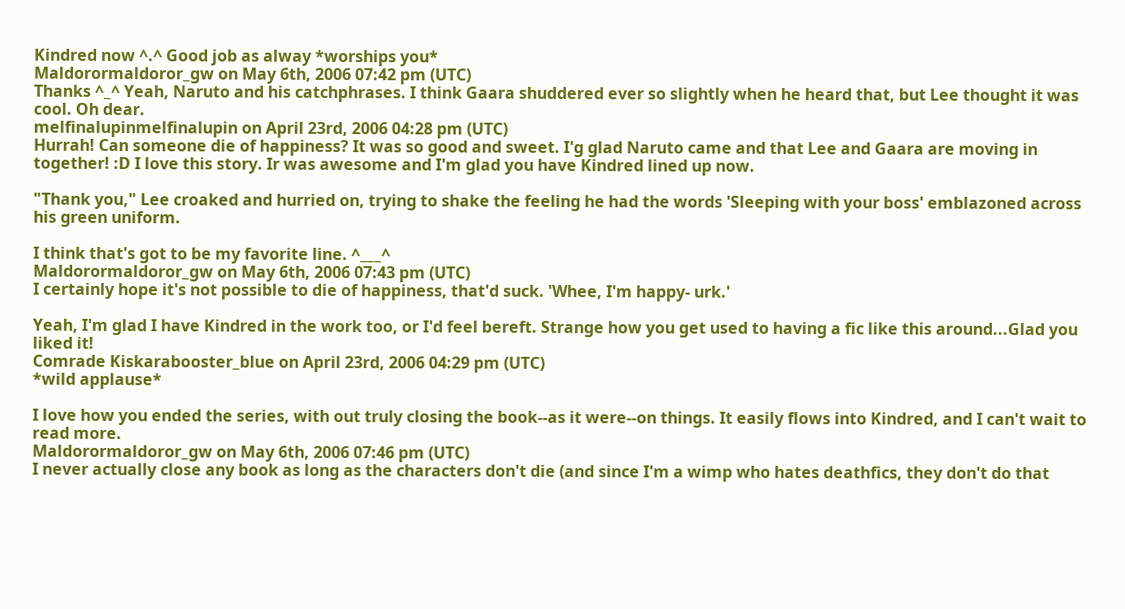Kindred now ^.^ Good job as alway *worships you*
Maldorormaldoror_gw on May 6th, 2006 07:42 pm (UTC)
Thanks ^_^ Yeah, Naruto and his catchphrases. I think Gaara shuddered ever so slightly when he heard that, but Lee thought it was cool. Oh dear.
melfinalupinmelfinalupin on April 23rd, 2006 04:28 pm (UTC)
Hurrah! Can someone die of happiness? It was so good and sweet. I'g glad Naruto came and that Lee and Gaara are moving in together! :D I love this story. Ir was awesome and I'm glad you have Kindred lined up now.

"Thank you," Lee croaked and hurried on, trying to shake the feeling he had the words 'Sleeping with your boss' emblazoned across his green uniform.

I think that's got to be my favorite line. ^___^
Maldorormaldoror_gw on May 6th, 2006 07:43 pm (UTC)
I certainly hope it's not possible to die of happiness, that'd suck. 'Whee, I'm happy- urk.'

Yeah, I'm glad I have Kindred in the work too, or I'd feel bereft. Strange how you get used to having a fic like this around...Glad you liked it!
Comrade Kiskarabooster_blue on April 23rd, 2006 04:29 pm (UTC)
*wild applause*

I love how you ended the series, with out truly closing the book--as it were--on things. It easily flows into Kindred, and I can't wait to read more.
Maldorormaldoror_gw on May 6th, 2006 07:46 pm (UTC)
I never actually close any book as long as the characters don't die (and since I'm a wimp who hates deathfics, they don't do that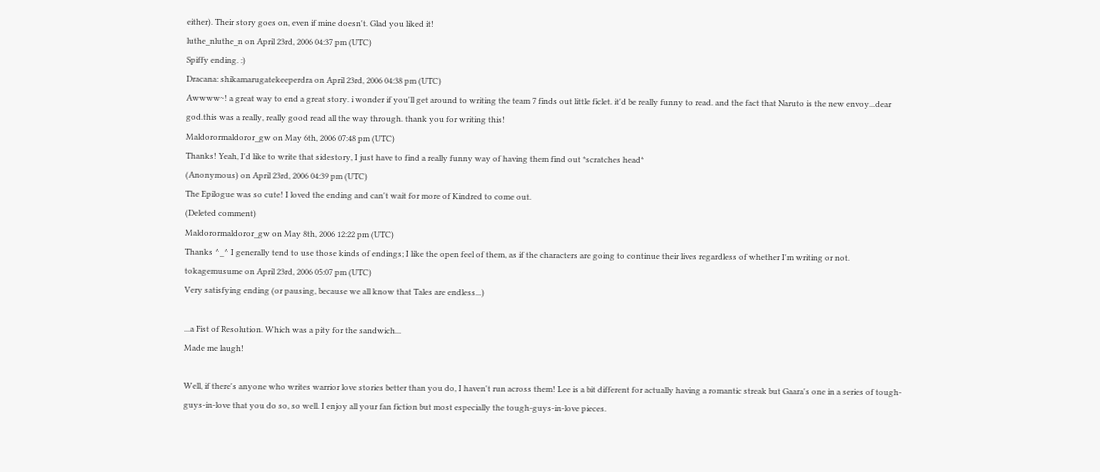either). Their story goes on, even if mine doesn't. Glad you liked it!
luthe_nluthe_n on April 23rd, 2006 04:37 pm (UTC)
Spiffy ending. :)
Dracana: shikamarugatekeeperdra on April 23rd, 2006 04:38 pm (UTC)
Awwww~! a great way to end a great story. i wonder if you'll get around to writing the team 7 finds out little ficlet. it'd be really funny to read. and the fact that Naruto is the new envoy...dear god.this was a really, really good read all the way through. thank you for writing this!
Maldorormaldoror_gw on May 6th, 2006 07:48 pm (UTC)
Thanks! Yeah, I'd like to write that sidestory, I just have to find a really funny way of having them find out *scratches head*
(Anonymous) on April 23rd, 2006 04:39 pm (UTC)
The Epilogue was so cute! I loved the ending and can't wait for more of Kindred to come out.
(Deleted comment)
Maldorormaldoror_gw on May 8th, 2006 12:22 pm (UTC)
Thanks ^_^ I generally tend to use those kinds of endings; I like the open feel of them, as if the characters are going to continue their lives regardless of whether I'm writing or not.
tokagemusume on April 23rd, 2006 05:07 pm (UTC)
Very satisfying ending (or pausing, because we all know that Tales are endless...)

...a Fist of Resolution. Which was a pity for the sandwich...
Made me laugh!

Well, if there's anyone who writes warrior love stories better than you do, I haven't run across them! Lee is a bit different for actually having a romantic streak but Gaara's one in a series of tough-guys-in-love that you do so, so well. I enjoy all your fan fiction but most especially the tough-guys-in-love pieces.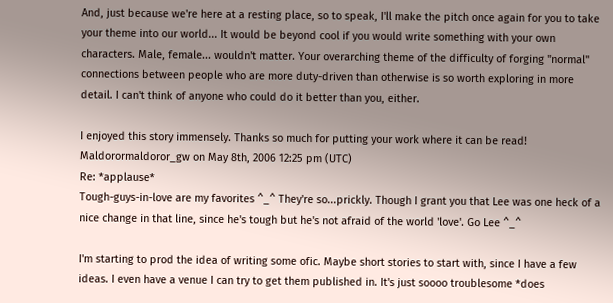And, just because we're here at a resting place, so to speak, I'll make the pitch once again for you to take your theme into our world... It would be beyond cool if you would write something with your own characters. Male, female... wouldn't matter. Your overarching theme of the difficulty of forging "normal" connections between people who are more duty-driven than otherwise is so worth exploring in more detail. I can't think of anyone who could do it better than you, either.

I enjoyed this story immensely. Thanks so much for putting your work where it can be read!
Maldorormaldoror_gw on May 8th, 2006 12:25 pm (UTC)
Re: *applause*
Tough-guys-in-love are my favorites ^_^ They're so...prickly. Though I grant you that Lee was one heck of a nice change in that line, since he's tough but he's not afraid of the world 'love'. Go Lee ^_^

I'm starting to prod the idea of writing some ofic. Maybe short stories to start with, since I have a few ideas. I even have a venue I can try to get them published in. It's just soooo troublesome *does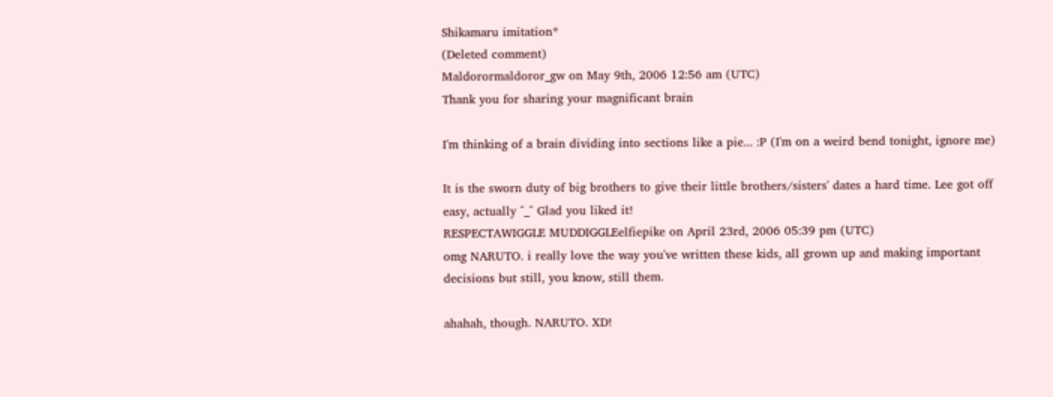Shikamaru imitation*
(Deleted comment)
Maldorormaldoror_gw on May 9th, 2006 12:56 am (UTC)
Thank you for sharing your magnificant brain

I'm thinking of a brain dividing into sections like a pie... :P (I'm on a weird bend tonight, ignore me)

It is the sworn duty of big brothers to give their little brothers/sisters' dates a hard time. Lee got off easy, actually ^_^ Glad you liked it!
RESPECTAWIGGLE MUDDIGGLEelfiepike on April 23rd, 2006 05:39 pm (UTC)
omg NARUTO. i really love the way you've written these kids, all grown up and making important decisions but still, you know, still them.

ahahah, though. NARUTO. XD!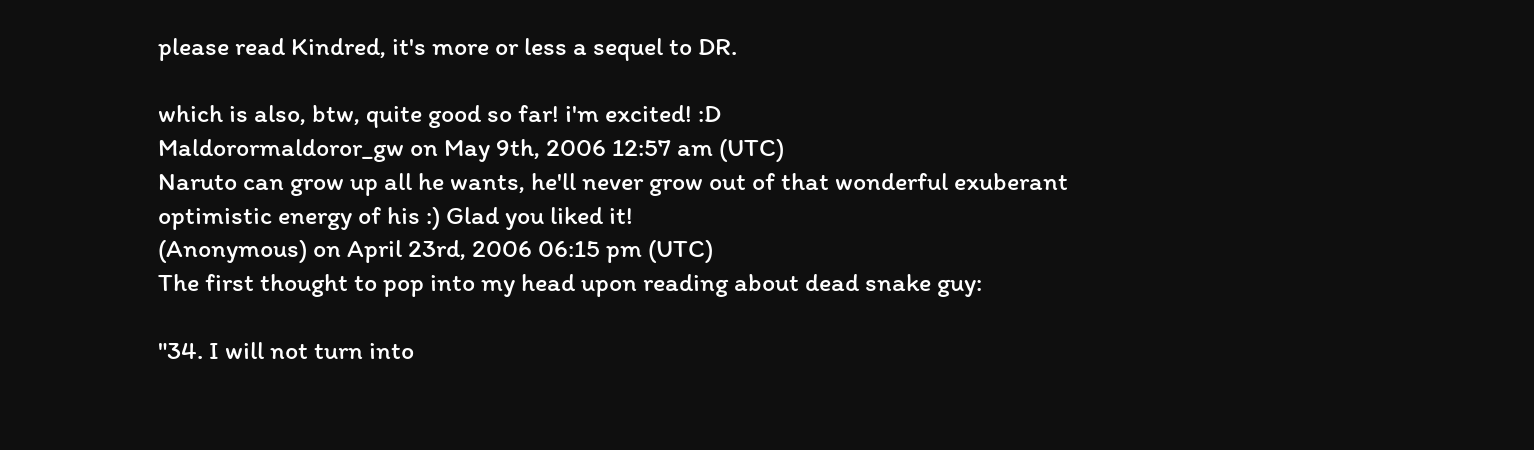please read Kindred, it's more or less a sequel to DR.

which is also, btw, quite good so far! i'm excited! :D
Maldorormaldoror_gw on May 9th, 2006 12:57 am (UTC)
Naruto can grow up all he wants, he'll never grow out of that wonderful exuberant optimistic energy of his :) Glad you liked it!
(Anonymous) on April 23rd, 2006 06:15 pm (UTC)
The first thought to pop into my head upon reading about dead snake guy:

"34. I will not turn into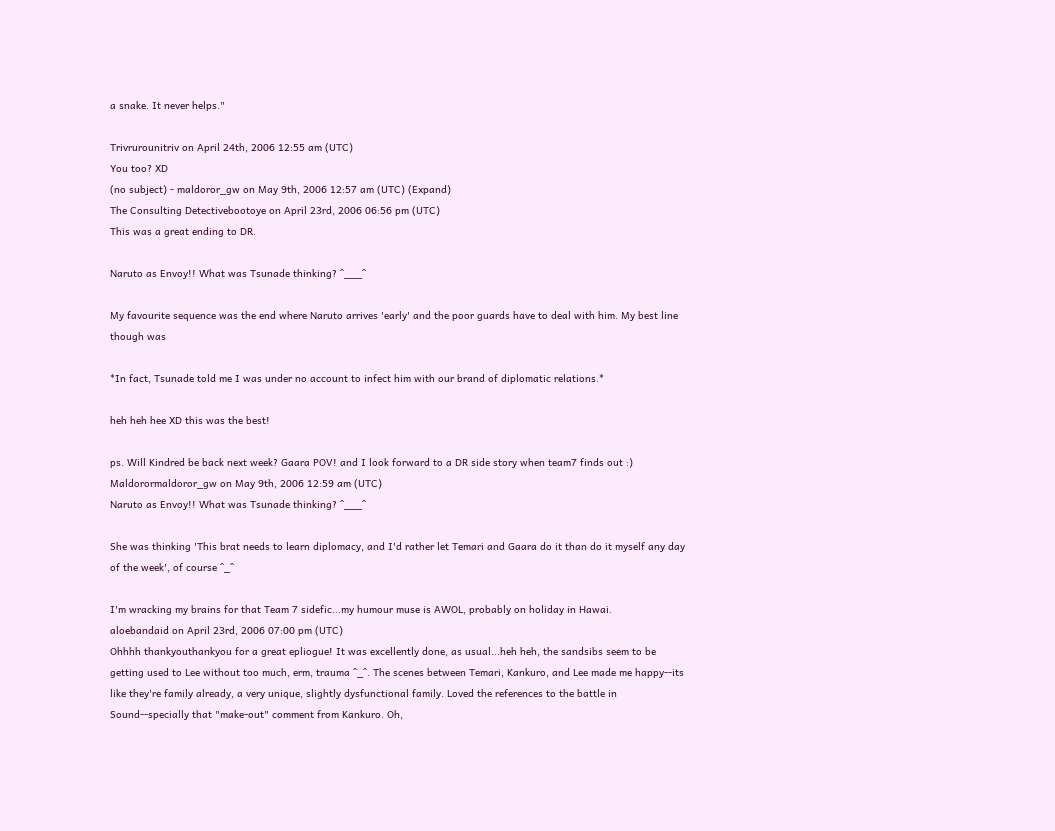a snake. It never helps."

Trivrurounitriv on April 24th, 2006 12:55 am (UTC)
You too? XD
(no subject) - maldoror_gw on May 9th, 2006 12:57 am (UTC) (Expand)
The Consulting Detectivebootoye on April 23rd, 2006 06:56 pm (UTC)
This was a great ending to DR.

Naruto as Envoy!! What was Tsunade thinking? ^___^

My favourite sequence was the end where Naruto arrives 'early' and the poor guards have to deal with him. My best line though was

*In fact, Tsunade told me I was under no account to infect him with our brand of diplomatic relations.*

heh heh hee XD this was the best!

ps. Will Kindred be back next week? Gaara POV! and I look forward to a DR side story when team7 finds out :)
Maldorormaldoror_gw on May 9th, 2006 12:59 am (UTC)
Naruto as Envoy!! What was Tsunade thinking? ^___^

She was thinking 'This brat needs to learn diplomacy, and I'd rather let Temari and Gaara do it than do it myself any day of the week', of course ^_^

I'm wracking my brains for that Team 7 sidefic...my humour muse is AWOL, probably on holiday in Hawai.
aloebandaid on April 23rd, 2006 07:00 pm (UTC)
Ohhhh thankyouthankyou for a great epliogue! It was excellently done, as usual...heh heh, the sandsibs seem to be getting used to Lee without too much, erm, trauma ^_^. The scenes between Temari, Kankuro, and Lee made me happy--its like they're family already, a very unique, slightly dysfunctional family. Loved the references to the battle in Sound--specially that "make-out" comment from Kankuro. Oh,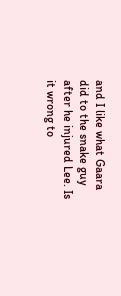and I like what Gaara did to the snake guy after he injured Lee. Is it wrong to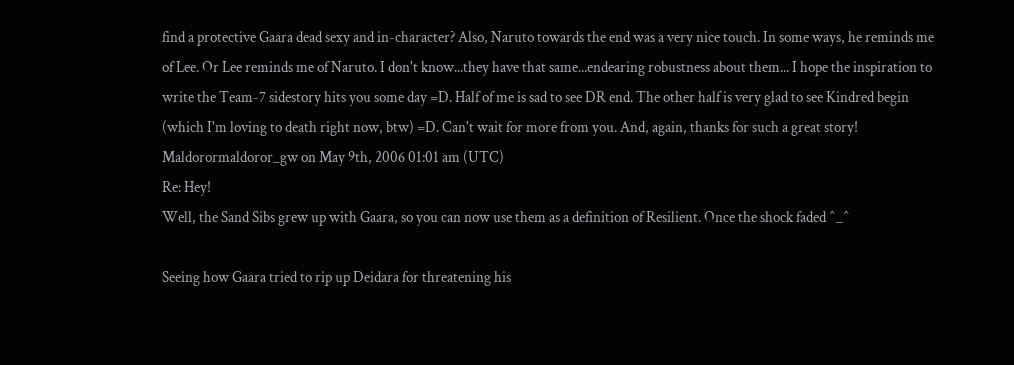find a protective Gaara dead sexy and in-character? Also, Naruto towards the end was a very nice touch. In some ways, he reminds me of Lee. Or Lee reminds me of Naruto. I don't know...they have that same...endearing robustness about them... I hope the inspiration to write the Team-7 sidestory hits you some day =D. Half of me is sad to see DR end. The other half is very glad to see Kindred begin (which I'm loving to death right now, btw) =D. Can't wait for more from you. And, again, thanks for such a great story!
Maldorormaldoror_gw on May 9th, 2006 01:01 am (UTC)
Re: Hey!
Well, the Sand Sibs grew up with Gaara, so you can now use them as a definition of Resilient. Once the shock faded ^_^

Seeing how Gaara tried to rip up Deidara for threatening his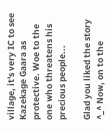village, it's very IC to see Kazekage Gaara as protective. Woe to the one who threatens his precious people...

Glad you liked the story ^_^ Now, on to the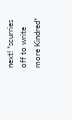next! *scurries off to write more Kindred*